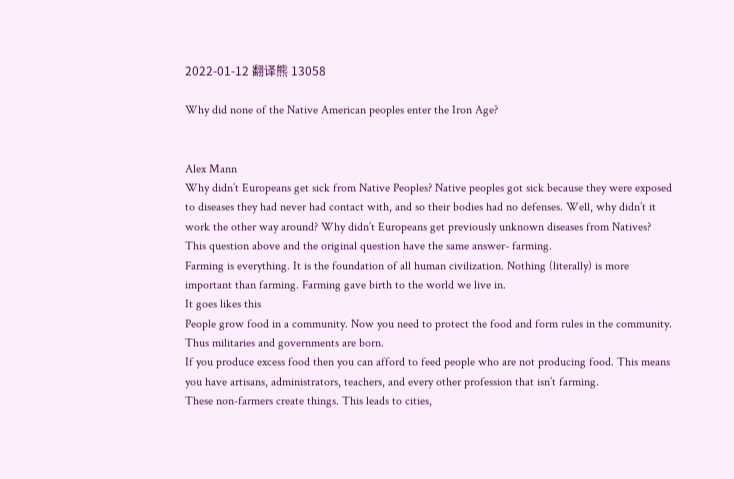2022-01-12 翻译熊 13058

Why did none of the Native American peoples enter the Iron Age?


Alex Mann
Why didn’t Europeans get sick from Native Peoples? Native peoples got sick because they were exposed to diseases they had never had contact with, and so their bodies had no defenses. Well, why didn’t it work the other way around? Why didn’t Europeans get previously unknown diseases from Natives?
This question above and the original question have the same answer- farming.
Farming is everything. It is the foundation of all human civilization. Nothing (literally) is more important than farming. Farming gave birth to the world we live in.
It goes likes this
People grow food in a community. Now you need to protect the food and form rules in the community. Thus militaries and governments are born.
If you produce excess food then you can afford to feed people who are not producing food. This means you have artisans, administrators, teachers, and every other profession that isn’t farming.
These non-farmers create things. This leads to cities,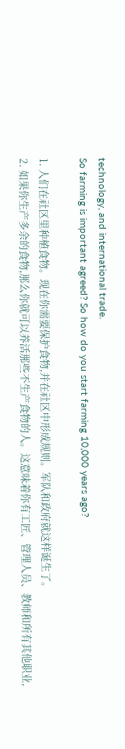technology, and international trade.
So farming is important agreed? So how do you start farming 10,000 years ago?

1. 人们在社区里种植食物。现在你需要保护食物,并在社区中形成规则。军队和政府就这样诞生了。
2. 如果你生产多余的食物,那么你就可以养活那些不生产食物的人。这意味着你有工匠、管理人员、教师和所有其他职业,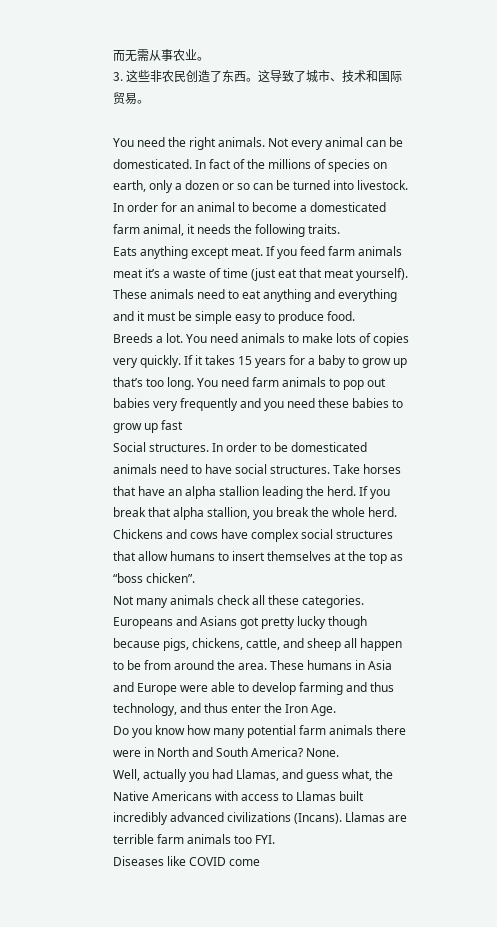而无需从事农业。
3. 这些非农民创造了东西。这导致了城市、技术和国际贸易。

You need the right animals. Not every animal can be domesticated. In fact of the millions of species on earth, only a dozen or so can be turned into livestock. In order for an animal to become a domesticated farm animal, it needs the following traits.
Eats anything except meat. If you feed farm animals meat it’s a waste of time (just eat that meat yourself). These animals need to eat anything and everything and it must be simple easy to produce food.
Breeds a lot. You need animals to make lots of copies very quickly. If it takes 15 years for a baby to grow up that’s too long. You need farm animals to pop out babies very frequently and you need these babies to grow up fast
Social structures. In order to be domesticated animals need to have social structures. Take horses that have an alpha stallion leading the herd. If you break that alpha stallion, you break the whole herd. Chickens and cows have complex social structures that allow humans to insert themselves at the top as “boss chicken”.
Not many animals check all these categories. Europeans and Asians got pretty lucky though because pigs, chickens, cattle, and sheep all happen to be from around the area. These humans in Asia and Europe were able to develop farming and thus technology, and thus enter the Iron Age.
Do you know how many potential farm animals there were in North and South America? None.
Well, actually you had Llamas, and guess what, the Native Americans with access to Llamas built incredibly advanced civilizations (Incans). Llamas are terrible farm animals too FYI.
Diseases like COVID come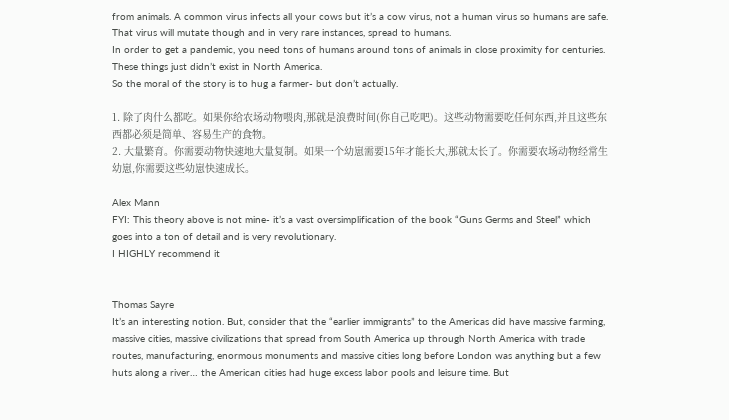from animals. A common virus infects all your cows but it’s a cow virus, not a human virus so humans are safe. That virus will mutate though and in very rare instances, spread to humans.
In order to get a pandemic, you need tons of humans around tons of animals in close proximity for centuries. These things just didn’t exist in North America.
So the moral of the story is to hug a farmer- but don’t actually.

1. 除了肉什么都吃。如果你给农场动物喂肉,那就是浪费时间(你自己吃吧)。这些动物需要吃任何东西,并且这些东西都必须是简单、容易生产的食物。
2. 大量繁育。你需要动物快速地大量复制。如果一个幼崽需要15年才能长大,那就太长了。你需要农场动物经常生幼崽,你需要这些幼崽快速成长。

Alex Mann
FYI: This theory above is not mine- it’s a vast oversimplification of the book “Guns Germs and Steel” which goes into a ton of detail and is very revolutionary.
I HIGHLY recommend it


Thomas Sayre
It’s an interesting notion. But, consider that the “earlier immigrants” to the Americas did have massive farming, massive cities, massive civilizations that spread from South America up through North America with trade routes, manufacturing, enormous monuments and massive cities long before London was anything but a few huts along a river… the American cities had huge excess labor pools and leisure time. But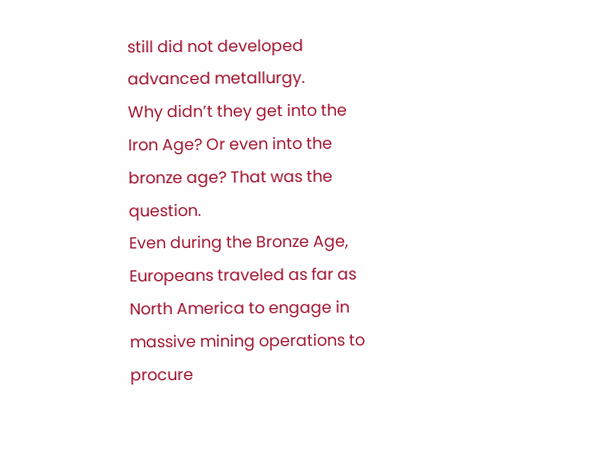still did not developed advanced metallurgy.
Why didn’t they get into the Iron Age? Or even into the bronze age? That was the question.
Even during the Bronze Age, Europeans traveled as far as North America to engage in massive mining operations to procure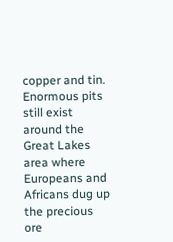copper and tin. Enormous pits still exist around the Great Lakes area where Europeans and Africans dug up the precious ore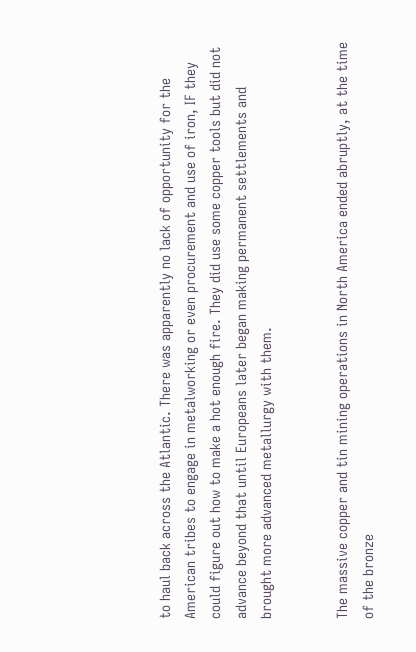to haul back across the Atlantic. There was apparently no lack of opportunity for the American tribes to engage in metalworking or even procurement and use of iron, IF they could figure out how to make a hot enough fire. They did use some copper tools but did not advance beyond that until Europeans later began making permanent settlements and brought more advanced metallurgy with them.


The massive copper and tin mining operations in North America ended abruptly, at the time of the bronze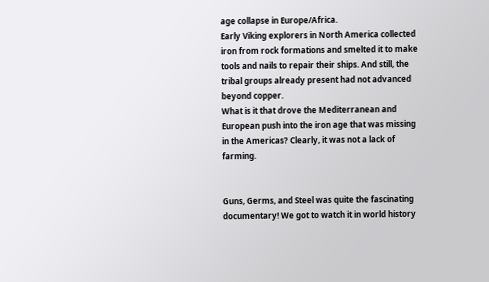age collapse in Europe/Africa.
Early Viking explorers in North America collected iron from rock formations and smelted it to make tools and nails to repair their ships. And still, the tribal groups already present had not advanced beyond copper.
What is it that drove the Mediterranean and European push into the iron age that was missing in the Americas? Clearly, it was not a lack of farming.


Guns, Germs, and Steel was quite the fascinating documentary! We got to watch it in world history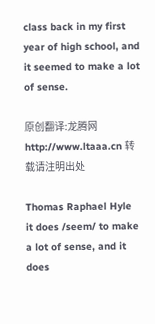class back in my first year of high school, and it seemed to make a lot of sense.

原创翻译:龙腾网 http://www.ltaaa.cn 转载请注明出处

Thomas Raphael Hyle
it does /seem/ to make a lot of sense, and it does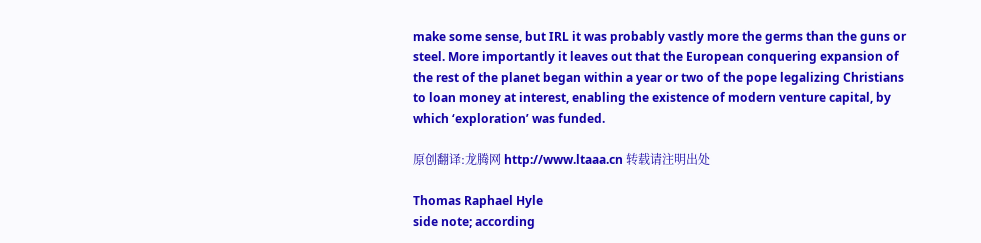make some sense, but IRL it was probably vastly more the germs than the guns or steel. More importantly it leaves out that the European conquering expansion of the rest of the planet began within a year or two of the pope legalizing Christians to loan money at interest, enabling the existence of modern venture capital, by which ‘exploration’ was funded.

原创翻译:龙腾网 http://www.ltaaa.cn 转载请注明出处

Thomas Raphael Hyle
side note; according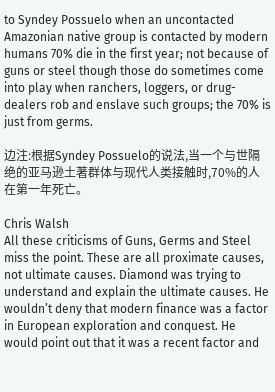to Syndey Possuelo when an uncontacted Amazonian native group is contacted by modern humans 70% die in the first year; not because of guns or steel though those do sometimes come into play when ranchers, loggers, or drug-dealers rob and enslave such groups; the 70% is just from germs.

边注:根据Syndey Possuelo的说法,当一个与世隔绝的亚马逊土著群体与现代人类接触时,70%的人在第一年死亡。

Chris Walsh
All these criticisms of Guns, Germs and Steel miss the point. These are all proximate causes, not ultimate causes. Diamond was trying to understand and explain the ultimate causes. He wouldn’t deny that modern finance was a factor in European exploration and conquest. He would point out that it was a recent factor and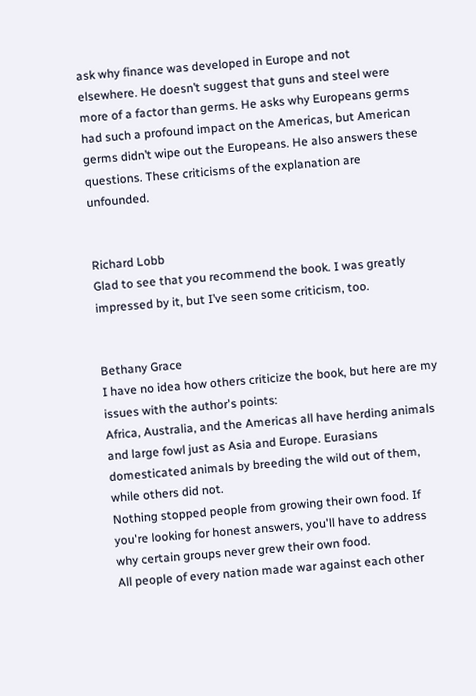ask why finance was developed in Europe and not elsewhere. He doesn’t suggest that guns and steel were more of a factor than germs. He asks why Europeans germs had such a profound impact on the Americas, but American germs didn’t wipe out the Europeans. He also answers these questions. These criticisms of the explanation are unfounded.


Richard Lobb
Glad to see that you recommend the book. I was greatly impressed by it, but I’ve seen some criticism, too.


Bethany Grace
I have no idea how others criticize the book, but here are my issues with the author's points:
Africa, Australia, and the Americas all have herding animals and large fowl just as Asia and Europe. Eurasians domesticated animals by breeding the wild out of them, while others did not.
Nothing stopped people from growing their own food. If you're looking for honest answers, you'll have to address why certain groups never grew their own food.
All people of every nation made war against each other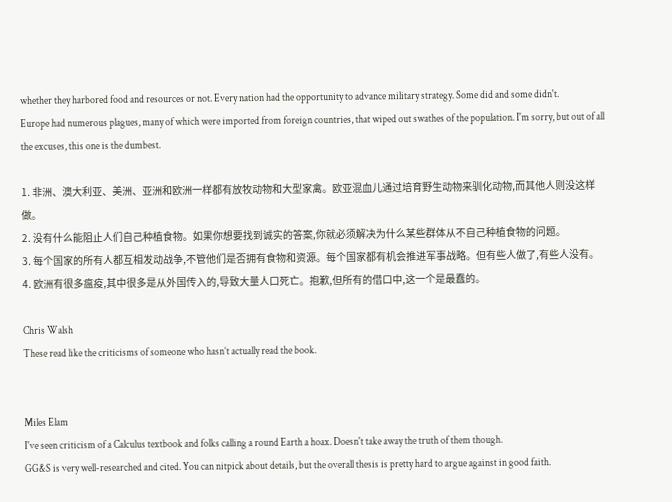whether they harbored food and resources or not. Every nation had the opportunity to advance military strategy. Some did and some didn't.
Europe had numerous plagues, many of which were imported from foreign countries, that wiped out swathes of the population. I'm sorry, but out of all the excuses, this one is the dumbest.

1. 非洲、澳大利亚、美洲、亚洲和欧洲一样都有放牧动物和大型家禽。欧亚混血儿通过培育野生动物来驯化动物,而其他人则没这样做。
2. 没有什么能阻止人们自己种植食物。如果你想要找到诚实的答案,你就必须解决为什么某些群体从不自己种植食物的问题。
3. 每个国家的所有人都互相发动战争,不管他们是否拥有食物和资源。每个国家都有机会推进军事战略。但有些人做了,有些人没有。
4. 欧洲有很多瘟疫,其中很多是从外国传入的,导致大量人口死亡。抱歉,但所有的借口中,这一个是最蠢的。

Chris Walsh
These read like the criticisms of someone who hasn’t actually read the book.


Miles Elam
I've seen criticism of a Calculus textbook and folks calling a round Earth a hoax. Doesn't take away the truth of them though.
GG&S is very well-researched and cited. You can nitpick about details, but the overall thesis is pretty hard to argue against in good faith.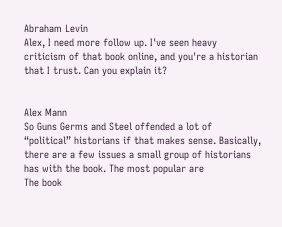Abraham Levin
Alex, I need more follow up. I've seen heavy criticism of that book online, and you're a historian that I trust. Can you explain it?


Alex Mann
So Guns Germs and Steel offended a lot of “political” historians if that makes sense. Basically, there are a few issues a small group of historians has with the book. The most popular are
The book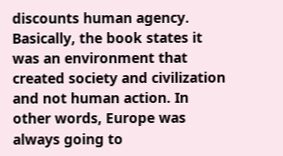discounts human agency. Basically, the book states it was an environment that created society and civilization and not human action. In other words, Europe was always going to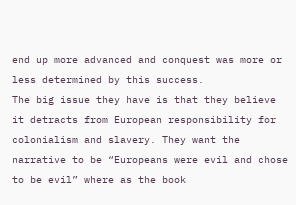end up more advanced and conquest was more or less determined by this success.
The big issue they have is that they believe it detracts from European responsibility for colonialism and slavery. They want the narrative to be “Europeans were evil and chose to be evil” where as the book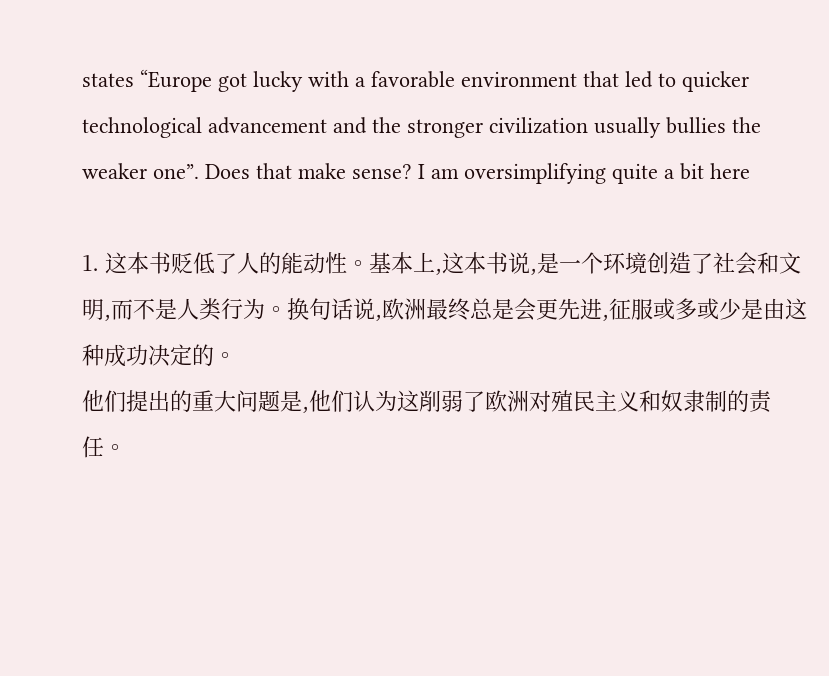states “Europe got lucky with a favorable environment that led to quicker technological advancement and the stronger civilization usually bullies the weaker one”. Does that make sense? I am oversimplifying quite a bit here

1. 这本书贬低了人的能动性。基本上,这本书说,是一个环境创造了社会和文明,而不是人类行为。换句话说,欧洲最终总是会更先进,征服或多或少是由这种成功决定的。
他们提出的重大问题是,他们认为这削弱了欧洲对殖民主义和奴隶制的责任。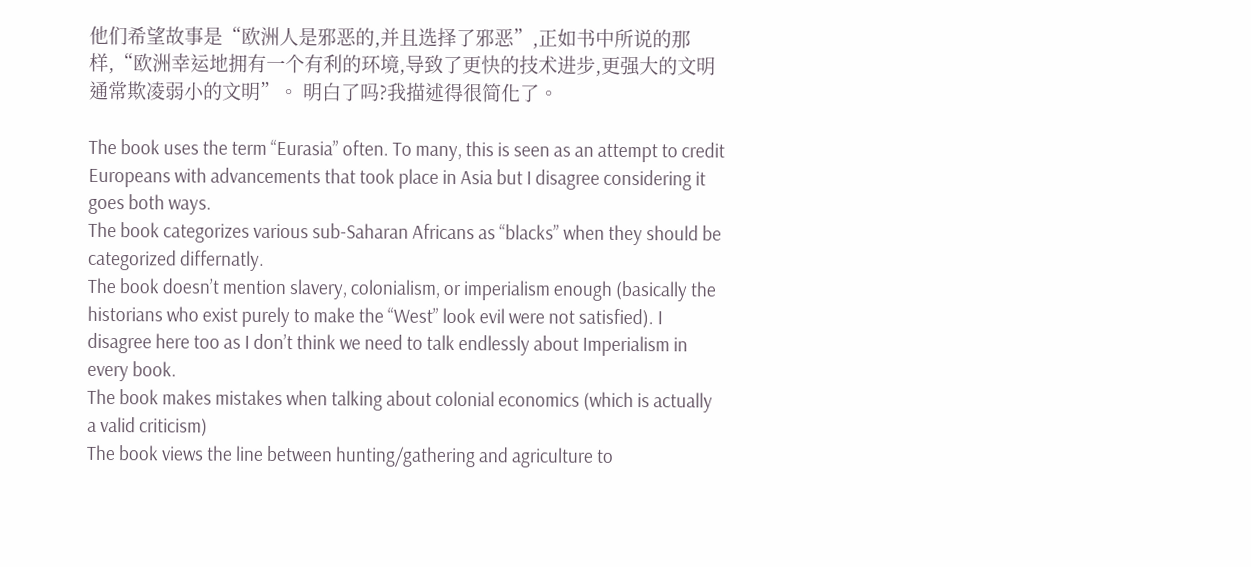他们希望故事是“欧洲人是邪恶的,并且选择了邪恶”,正如书中所说的那样,“欧洲幸运地拥有一个有利的环境,导致了更快的技术进步,更强大的文明通常欺凌弱小的文明”。 明白了吗?我描述得很简化了。

The book uses the term “Eurasia” often. To many, this is seen as an attempt to credit Europeans with advancements that took place in Asia but I disagree considering it goes both ways.
The book categorizes various sub-Saharan Africans as “blacks” when they should be categorized differnatly.
The book doesn’t mention slavery, colonialism, or imperialism enough (basically the historians who exist purely to make the “West” look evil were not satisfied). I disagree here too as I don’t think we need to talk endlessly about Imperialism in every book.
The book makes mistakes when talking about colonial economics (which is actually a valid criticism)
The book views the line between hunting/gathering and agriculture to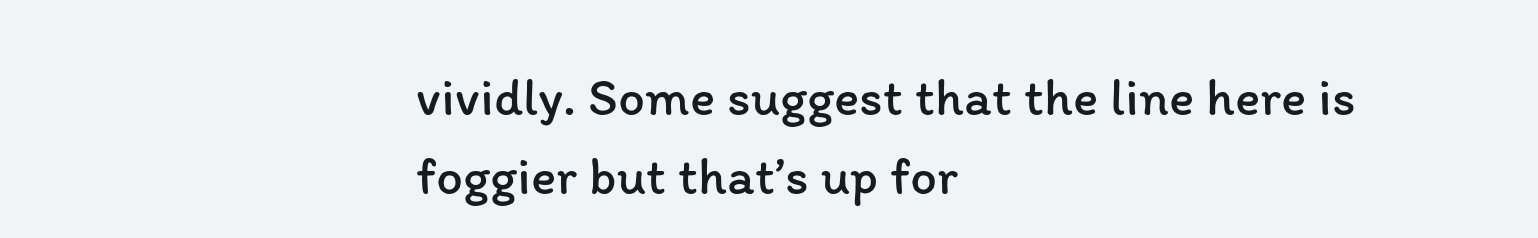vividly. Some suggest that the line here is foggier but that’s up for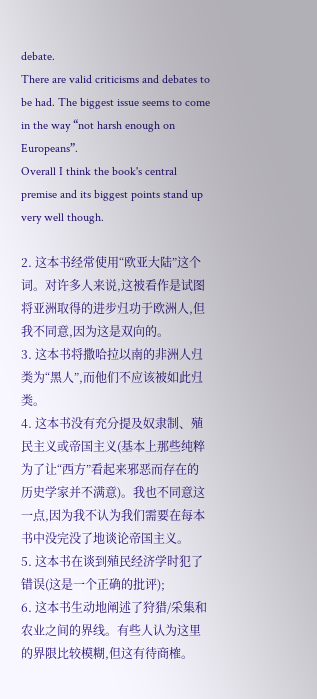debate.
There are valid criticisms and debates to be had. The biggest issue seems to come in the way “not harsh enough on Europeans”.
Overall I think the book's central premise and its biggest points stand up very well though.

2. 这本书经常使用“欧亚大陆”这个词。对许多人来说,这被看作是试图将亚洲取得的进步归功于欧洲人,但我不同意,因为这是双向的。
3. 这本书将撒哈拉以南的非洲人归类为“黑人”,而他们不应该被如此归类。
4. 这本书没有充分提及奴隶制、殖民主义或帝国主义(基本上那些纯粹为了让“西方”看起来邪恶而存在的历史学家并不满意)。我也不同意这一点,因为我不认为我们需要在每本书中没完没了地谈论帝国主义。
5. 这本书在谈到殖民经济学时犯了错误(这是一个正确的批评);
6. 这本书生动地阐述了狩猎/采集和农业之间的界线。有些人认为这里的界限比较模糊,但这有待商榷。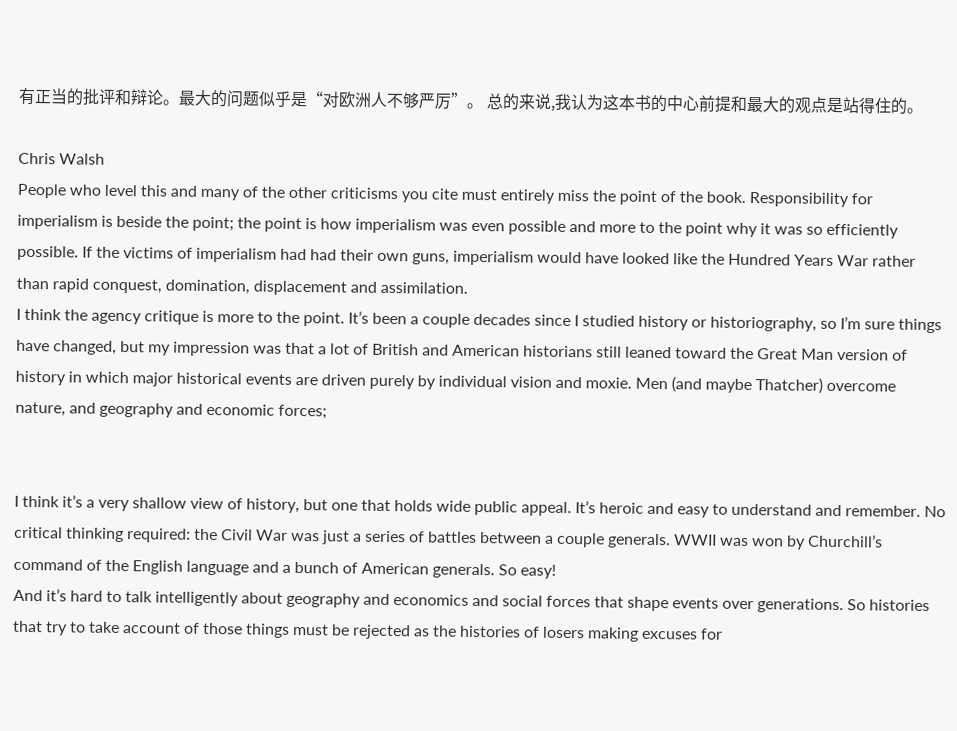有正当的批评和辩论。最大的问题似乎是“对欧洲人不够严厉”。 总的来说,我认为这本书的中心前提和最大的观点是站得住的。

Chris Walsh
People who level this and many of the other criticisms you cite must entirely miss the point of the book. Responsibility for imperialism is beside the point; the point is how imperialism was even possible and more to the point why it was so efficiently possible. If the victims of imperialism had had their own guns, imperialism would have looked like the Hundred Years War rather than rapid conquest, domination, displacement and assimilation.
I think the agency critique is more to the point. It’s been a couple decades since I studied history or historiography, so I’m sure things have changed, but my impression was that a lot of British and American historians still leaned toward the Great Man version of history in which major historical events are driven purely by individual vision and moxie. Men (and maybe Thatcher) overcome nature, and geography and economic forces;


I think it’s a very shallow view of history, but one that holds wide public appeal. It’s heroic and easy to understand and remember. No critical thinking required: the Civil War was just a series of battles between a couple generals. WWII was won by Churchill’s command of the English language and a bunch of American generals. So easy!
And it’s hard to talk intelligently about geography and economics and social forces that shape events over generations. So histories that try to take account of those things must be rejected as the histories of losers making excuses for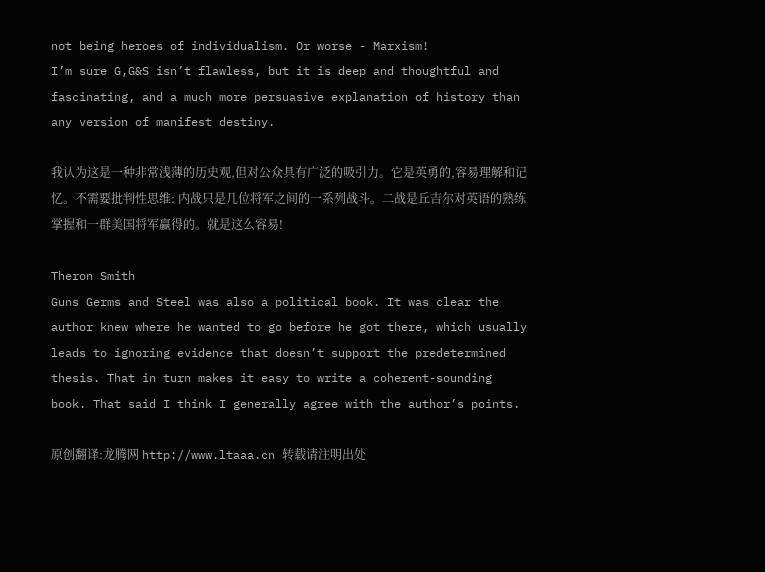not being heroes of individualism. Or worse - Marxism!
I’m sure G,G&S isn’t flawless, but it is deep and thoughtful and fascinating, and a much more persuasive explanation of history than any version of manifest destiny.

我认为这是一种非常浅薄的历史观,但对公众具有广泛的吸引力。它是英勇的,容易理解和记忆。不需要批判性思维: 内战只是几位将军之间的一系列战斗。二战是丘吉尔对英语的熟练掌握和一群美国将军赢得的。就是这么容易!

Theron Smith
Guns Germs and Steel was also a political book. It was clear the author knew where he wanted to go before he got there, which usually leads to ignoring evidence that doesn’t support the predetermined thesis. That in turn makes it easy to write a coherent-sounding book. That said I think I generally agree with the author’s points.

原创翻译:龙腾网 http://www.ltaaa.cn 转载请注明出处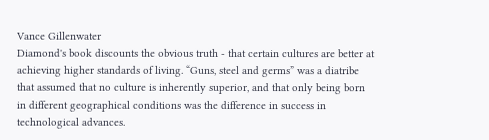Vance Gillenwater
Diamond's book discounts the obvious truth - that certain cultures are better at achieving higher standards of living. “Guns, steel and germs” was a diatribe that assumed that no culture is inherently superior, and that only being born in different geographical conditions was the difference in success in technological advances.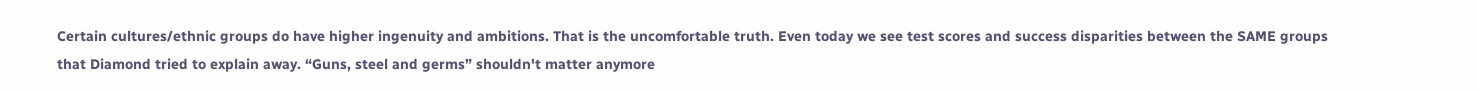Certain cultures/ethnic groups do have higher ingenuity and ambitions. That is the uncomfortable truth. Even today we see test scores and success disparities between the SAME groups that Diamond tried to explain away. “Guns, steel and germs” shouldn't matter anymore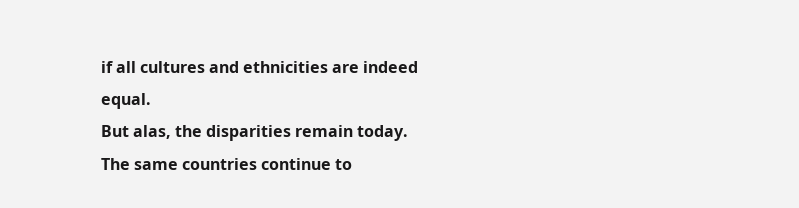if all cultures and ethnicities are indeed equal.
But alas, the disparities remain today. The same countries continue to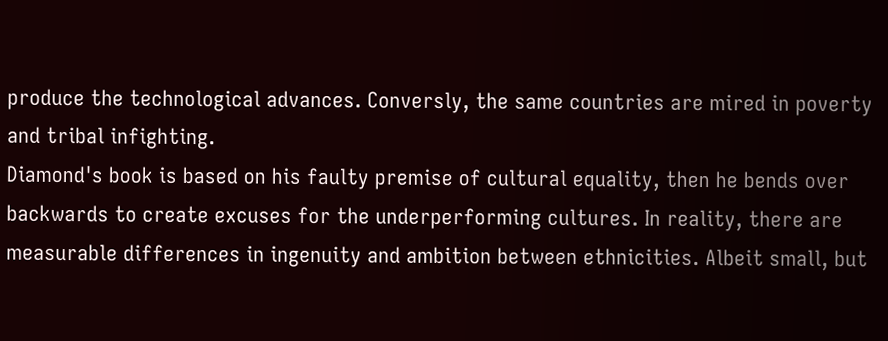produce the technological advances. Conversly, the same countries are mired in poverty and tribal infighting.
Diamond's book is based on his faulty premise of cultural equality, then he bends over backwards to create excuses for the underperforming cultures. In reality, there are measurable differences in ingenuity and ambition between ethnicities. Albeit small, but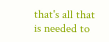that's all that is needed to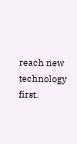reach new technology first.